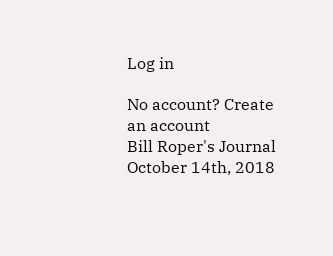Log in

No account? Create an account
Bill Roper's Journal
October 14th, 2018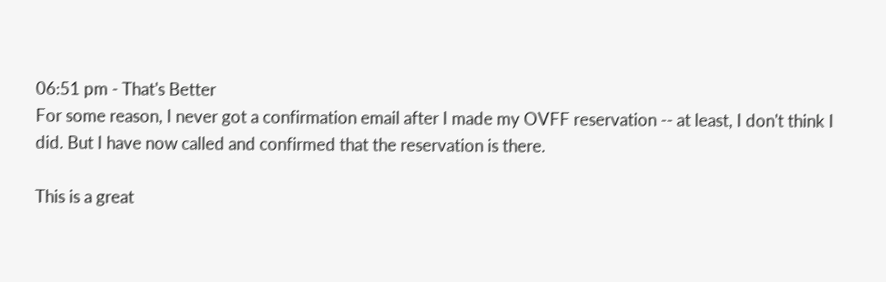06:51 pm - That's Better
For some reason, I never got a confirmation email after I made my OVFF reservation -- at least, I don't think I did. But I have now called and confirmed that the reservation is there.

This is a great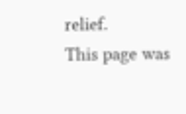relief.
This page was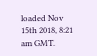loaded Nov 15th 2018, 8:21 am GMT.